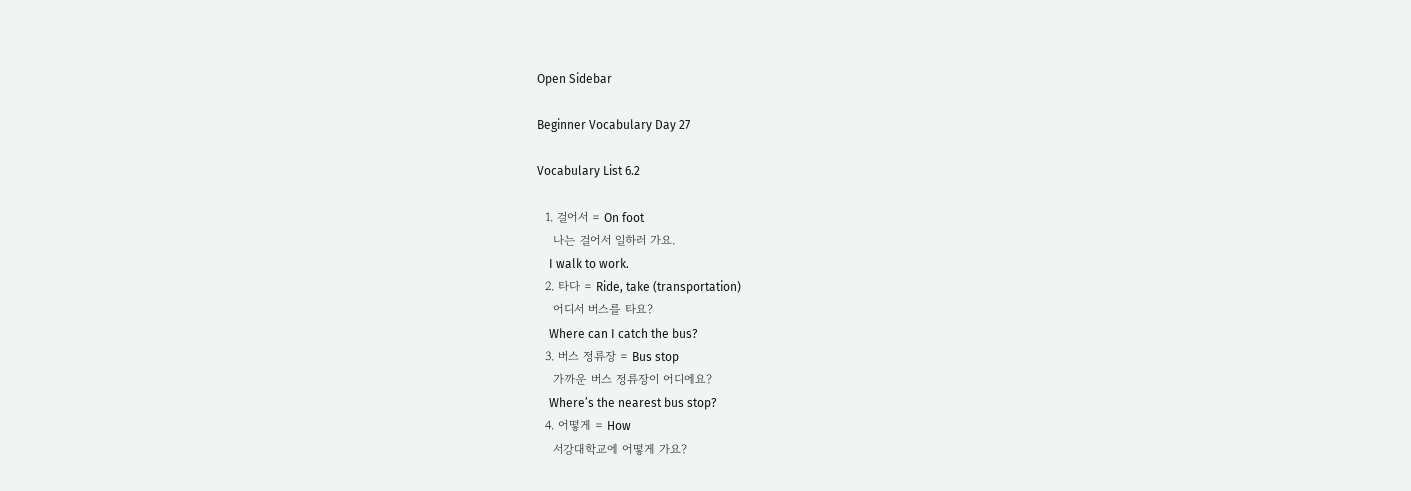Open Sidebar

Beginner Vocabulary Day 27

Vocabulary List 6.2

  1. 걸어서 = On foot
    나는 걸어서 일하러 가요.
    I walk to work.
  2. 타다 = Ride, take (transportation)
    어디서 버스를 타요?
    Where can I catch the bus?
  3. 버스 정류장 = Bus stop
    가까운 버스 정류장이 어디에요?
    Where’s the nearest bus stop?
  4. 어떻게 = How
    서강대학교에 어떻게 가요?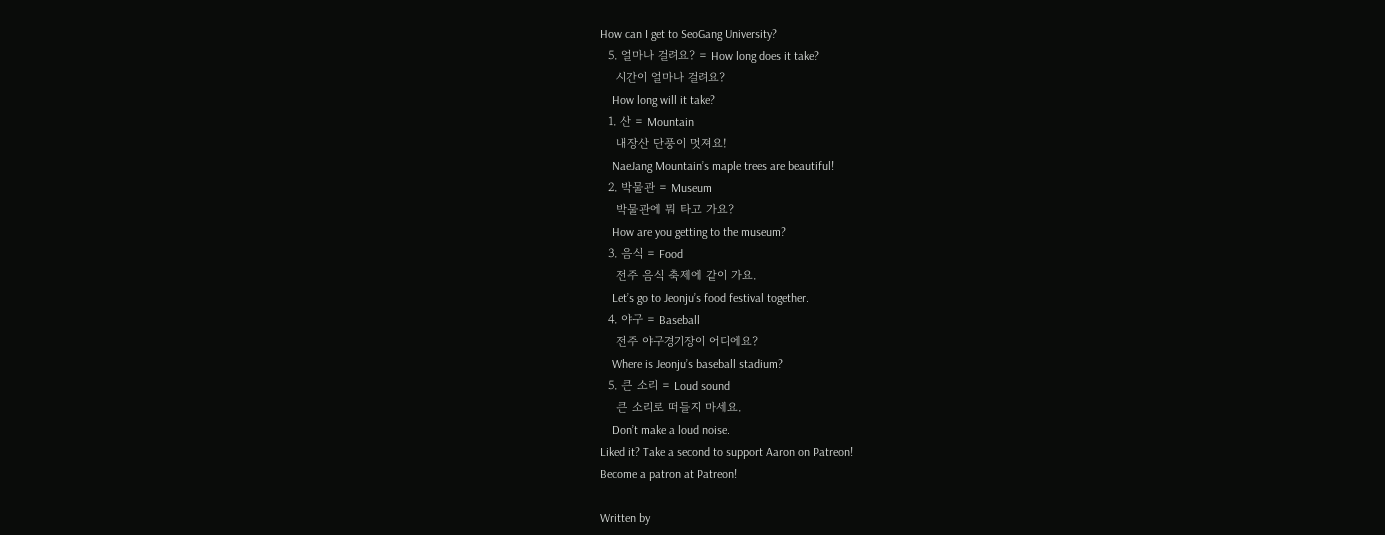How can I get to SeoGang University?
  5. 얼마나 걸려요? = How long does it take?
    시간이 얼마나 걸려요?
    How long will it take?
  1. 산 = Mountain
    내장산 단풍이 멋져요!
    NaeJang Mountain’s maple trees are beautiful!
  2. 박물관 = Museum
    박물관에 뭐 타고 가요?
    How are you getting to the museum?
  3. 음식 = Food
    전주 음식 축제에 같이 가요.
    Let’s go to Jeonju’s food festival together.
  4. 야구 = Baseball
    전주 야구경기장이 어디에요?
    Where is Jeonju’s baseball stadium?
  5. 큰 소리 = Loud sound
    큰 소리로 떠들지 마세요.
    Don’t make a loud noise.
Liked it? Take a second to support Aaron on Patreon!
Become a patron at Patreon!

Written by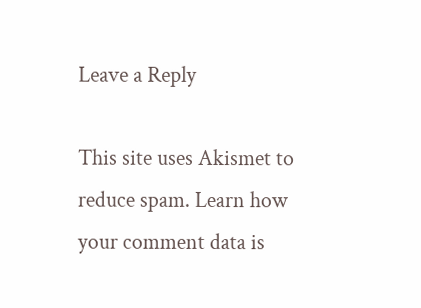Leave a Reply

This site uses Akismet to reduce spam. Learn how your comment data is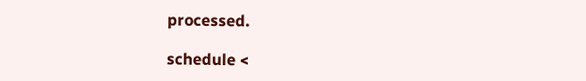processed.

schedule <